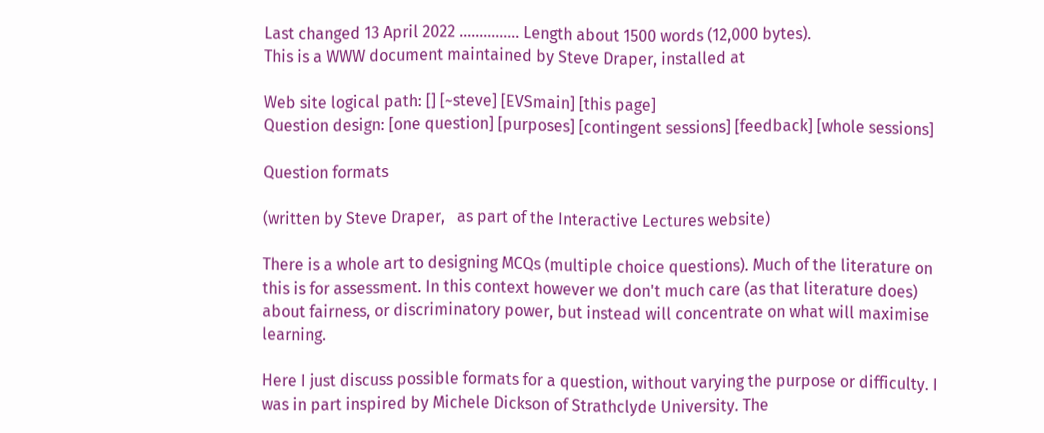Last changed 13 April 2022 ............... Length about 1500 words (12,000 bytes).
This is a WWW document maintained by Steve Draper, installed at

Web site logical path: [] [~steve] [EVSmain] [this page]
Question design: [one question] [purposes] [contingent sessions] [feedback] [whole sessions]

Question formats

(written by Steve Draper,   as part of the Interactive Lectures website)

There is a whole art to designing MCQs (multiple choice questions). Much of the literature on this is for assessment. In this context however we don't much care (as that literature does) about fairness, or discriminatory power, but instead will concentrate on what will maximise learning.

Here I just discuss possible formats for a question, without varying the purpose or difficulty. I was in part inspired by Michele Dickson of Strathclyde University. The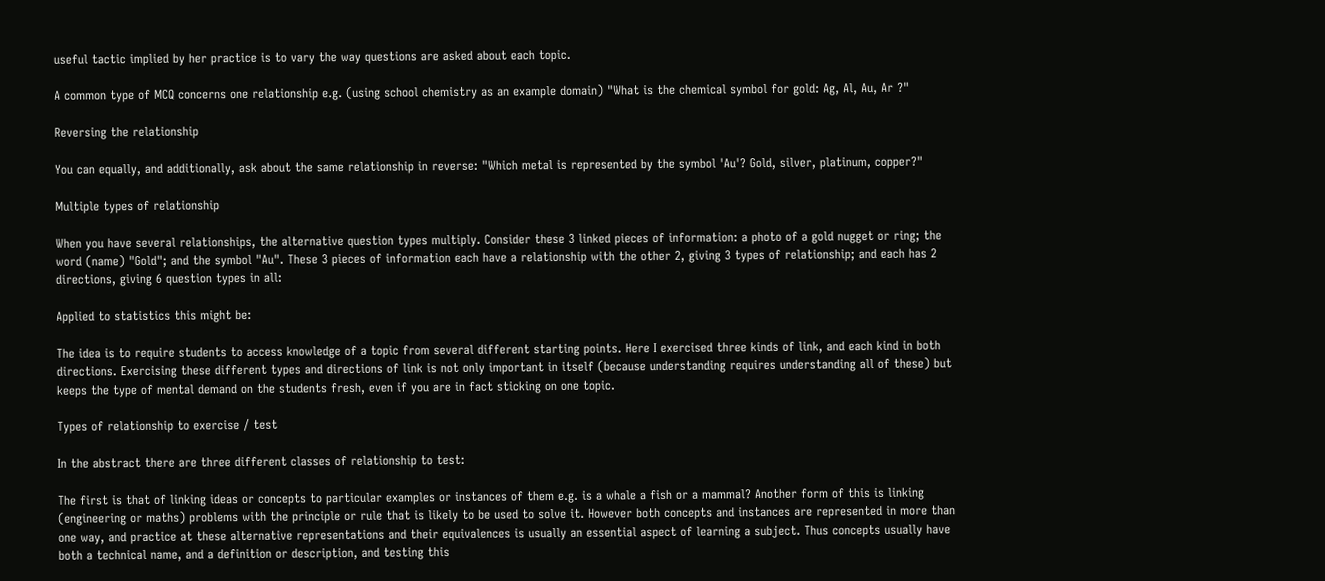useful tactic implied by her practice is to vary the way questions are asked about each topic.

A common type of MCQ concerns one relationship e.g. (using school chemistry as an example domain) "What is the chemical symbol for gold: Ag, Al, Au, Ar ?"

Reversing the relationship

You can equally, and additionally, ask about the same relationship in reverse: "Which metal is represented by the symbol 'Au'? Gold, silver, platinum, copper?"

Multiple types of relationship

When you have several relationships, the alternative question types multiply. Consider these 3 linked pieces of information: a photo of a gold nugget or ring; the word (name) "Gold"; and the symbol "Au". These 3 pieces of information each have a relationship with the other 2, giving 3 types of relationship; and each has 2 directions, giving 6 question types in all:

Applied to statistics this might be:

The idea is to require students to access knowledge of a topic from several different starting points. Here I exercised three kinds of link, and each kind in both directions. Exercising these different types and directions of link is not only important in itself (because understanding requires understanding all of these) but keeps the type of mental demand on the students fresh, even if you are in fact sticking on one topic.

Types of relationship to exercise / test

In the abstract there are three different classes of relationship to test:

The first is that of linking ideas or concepts to particular examples or instances of them e.g. is a whale a fish or a mammal? Another form of this is linking (engineering or maths) problems with the principle or rule that is likely to be used to solve it. However both concepts and instances are represented in more than one way, and practice at these alternative representations and their equivalences is usually an essential aspect of learning a subject. Thus concepts usually have both a technical name, and a definition or description, and testing this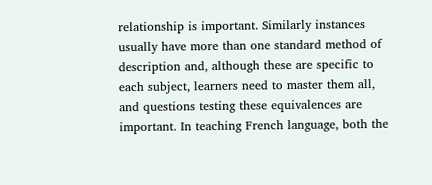relationship is important. Similarly instances usually have more than one standard method of description and, although these are specific to each subject, learners need to master them all, and questions testing these equivalences are important. In teaching French language, both the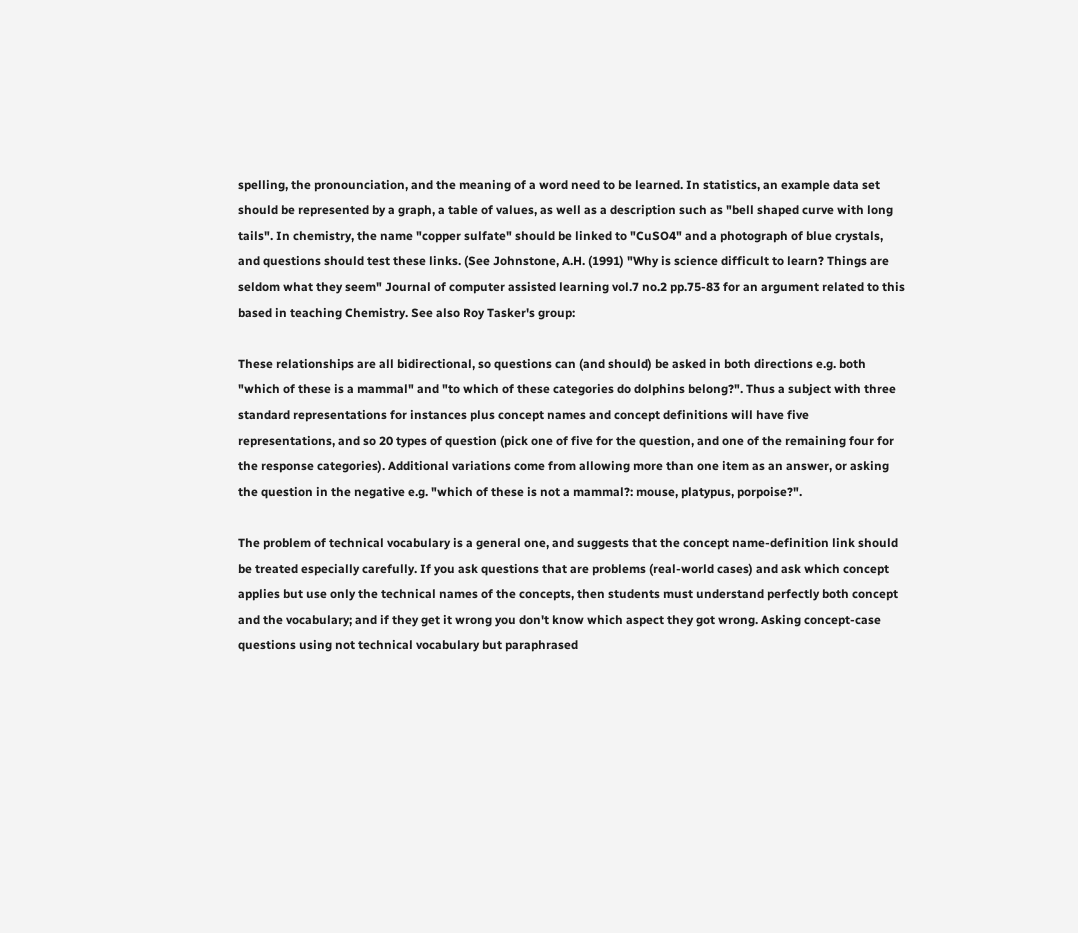spelling, the pronounciation, and the meaning of a word need to be learned. In statistics, an example data set should be represented by a graph, a table of values, as well as a description such as "bell shaped curve with long tails". In chemistry, the name "copper sulfate" should be linked to "CuSO4" and a photograph of blue crystals, and questions should test these links. (See Johnstone, A.H. (1991) "Why is science difficult to learn? Things are seldom what they seem" Journal of computer assisted learning vol.7 no.2 pp.75-83 for an argument related to this based in teaching Chemistry. See also Roy Tasker's group:

These relationships are all bidirectional, so questions can (and should) be asked in both directions e.g. both "which of these is a mammal" and "to which of these categories do dolphins belong?". Thus a subject with three standard representations for instances plus concept names and concept definitions will have five representations, and so 20 types of question (pick one of five for the question, and one of the remaining four for the response categories). Additional variations come from allowing more than one item as an answer, or asking the question in the negative e.g. "which of these is not a mammal?: mouse, platypus, porpoise?".

The problem of technical vocabulary is a general one, and suggests that the concept name-definition link should be treated especially carefully. If you ask questions that are problems (real-world cases) and ask which concept applies but use only the technical names of the concepts, then students must understand perfectly both concept and the vocabulary; and if they get it wrong you don't know which aspect they got wrong. Asking concept-case questions using not technical vocabulary but paraphrased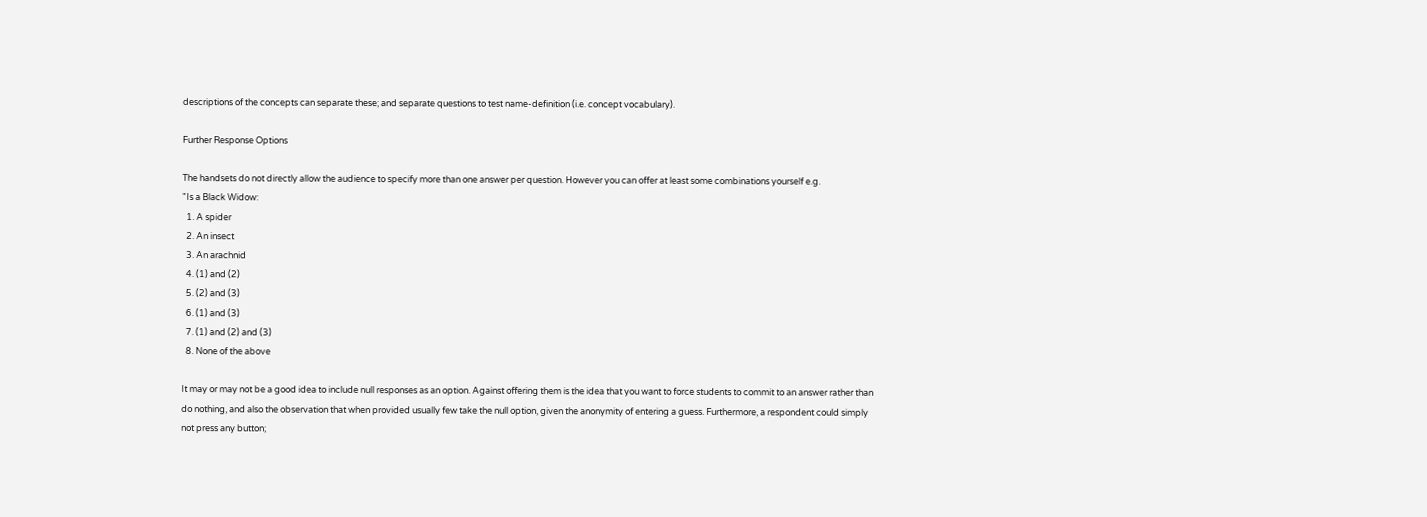descriptions of the concepts can separate these; and separate questions to test name-definition (i.e. concept vocabulary).

Further Response Options

The handsets do not directly allow the audience to specify more than one answer per question. However you can offer at least some combinations yourself e.g.
"Is a Black Widow:
  1. A spider
  2. An insect
  3. An arachnid
  4. (1) and (2)
  5. (2) and (3)
  6. (1) and (3)
  7. (1) and (2) and (3)
  8. None of the above

It may or may not be a good idea to include null responses as an option. Against offering them is the idea that you want to force students to commit to an answer rather than do nothing, and also the observation that when provided usually few take the null option, given the anonymity of entering a guess. Furthermore, a respondent could simply not press any button;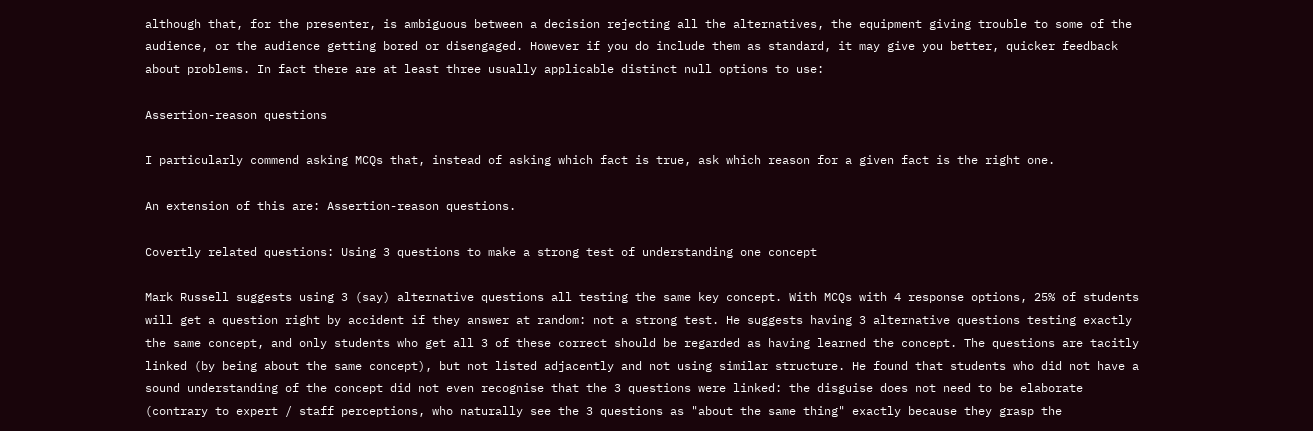although that, for the presenter, is ambiguous between a decision rejecting all the alternatives, the equipment giving trouble to some of the audience, or the audience getting bored or disengaged. However if you do include them as standard, it may give you better, quicker feedback about problems. In fact there are at least three usually applicable distinct null options to use:

Assertion-reason questions

I particularly commend asking MCQs that, instead of asking which fact is true, ask which reason for a given fact is the right one.

An extension of this are: Assertion-reason questions.

Covertly related questions: Using 3 questions to make a strong test of understanding one concept

Mark Russell suggests using 3 (say) alternative questions all testing the same key concept. With MCQs with 4 response options, 25% of students will get a question right by accident if they answer at random: not a strong test. He suggests having 3 alternative questions testing exactly the same concept, and only students who get all 3 of these correct should be regarded as having learned the concept. The questions are tacitly linked (by being about the same concept), but not listed adjacently and not using similar structure. He found that students who did not have a sound understanding of the concept did not even recognise that the 3 questions were linked: the disguise does not need to be elaborate (contrary to expert / staff perceptions, who naturally see the 3 questions as "about the same thing" exactly because they grasp the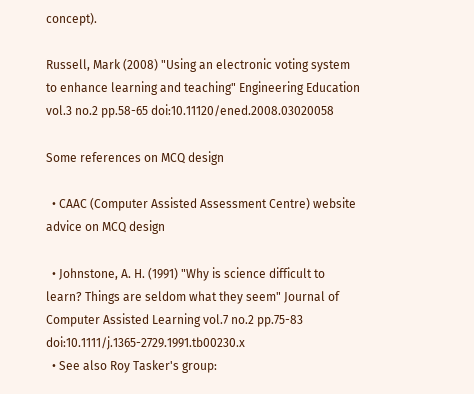concept).

Russell, Mark (2008) "Using an electronic voting system to enhance learning and teaching" Engineering Education vol.3 no.2 pp.58-65 doi:10.11120/ened.2008.03020058

Some references on MCQ design

  • CAAC (Computer Assisted Assessment Centre) website advice on MCQ design

  • Johnstone, A. H. (1991) "Why is science difficult to learn? Things are seldom what they seem" Journal of Computer Assisted Learning vol.7 no.2 pp.75-83 doi:10.1111/j.1365-2729.1991.tb00230.x
  • See also Roy Tasker's group: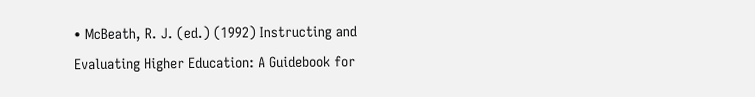• McBeath, R. J. (ed.) (1992) Instructing and Evaluating Higher Education: A Guidebook for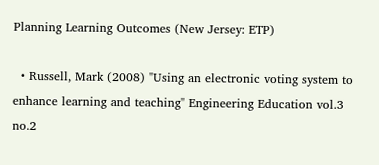Planning Learning Outcomes (New Jersey: ETP)

  • Russell, Mark (2008) "Using an electronic voting system to enhance learning and teaching" Engineering Education vol.3 no.2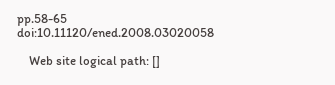pp.58-65 doi:10.11120/ened.2008.03020058

    Web site logical path: []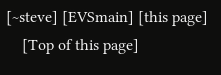[~steve] [EVSmain] [this page]
    [Top of this page]